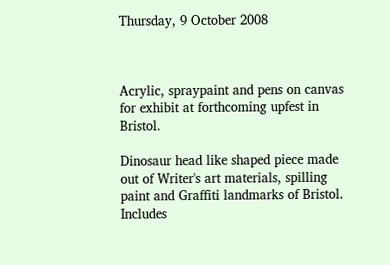Thursday, 9 October 2008



Acrylic, spraypaint and pens on canvas for exhibit at forthcoming upfest in Bristol.

Dinosaur head like shaped piece made out of Writer's art materials, spilling paint and Graffiti landmarks of Bristol. Includes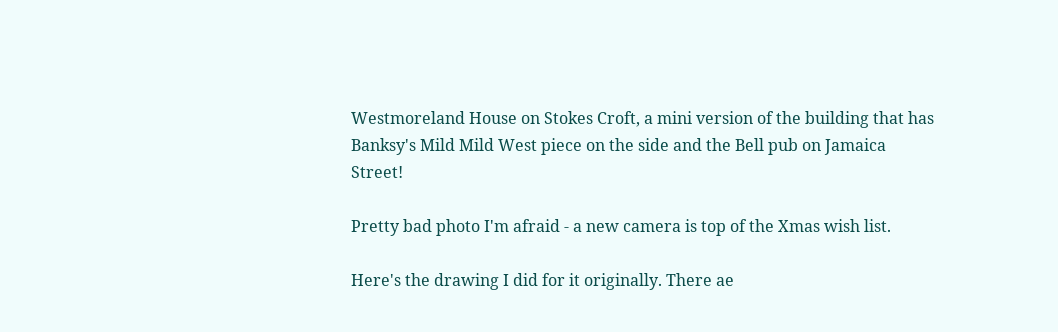Westmoreland House on Stokes Croft, a mini version of the building that has Banksy's Mild Mild West piece on the side and the Bell pub on Jamaica Street!

Pretty bad photo I'm afraid - a new camera is top of the Xmas wish list.

Here's the drawing I did for it originally. There ae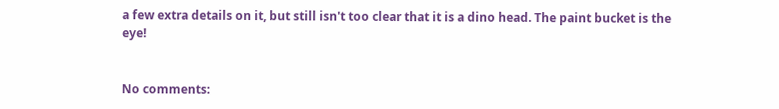a few extra details on it, but still isn't too clear that it is a dino head. The paint bucket is the eye!


No comments: